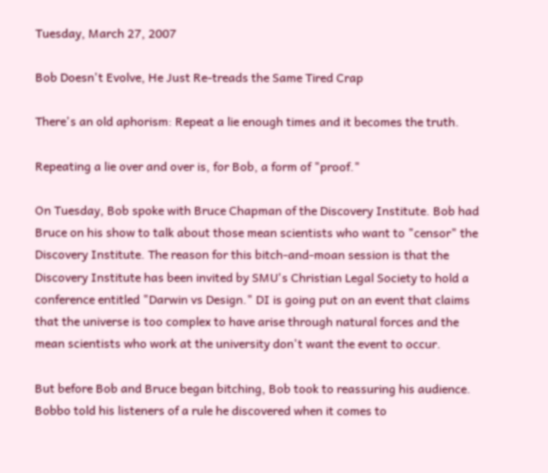Tuesday, March 27, 2007

Bob Doesn't Evolve, He Just Re-treads the Same Tired Crap

There's an old aphorism: Repeat a lie enough times and it becomes the truth.

Repeating a lie over and over is, for Bob, a form of "proof."

On Tuesday, Bob spoke with Bruce Chapman of the Discovery Institute. Bob had Bruce on his show to talk about those mean scientists who want to "censor" the Discovery Institute. The reason for this bitch-and-moan session is that the Discovery Institute has been invited by SMU's Christian Legal Society to hold a conference entitled "Darwin vs Design." DI is going put on an event that claims that the universe is too complex to have arise through natural forces and the mean scientists who work at the university don't want the event to occur.

But before Bob and Bruce began bitching, Bob took to reassuring his audience. Bobbo told his listeners of a rule he discovered when it comes to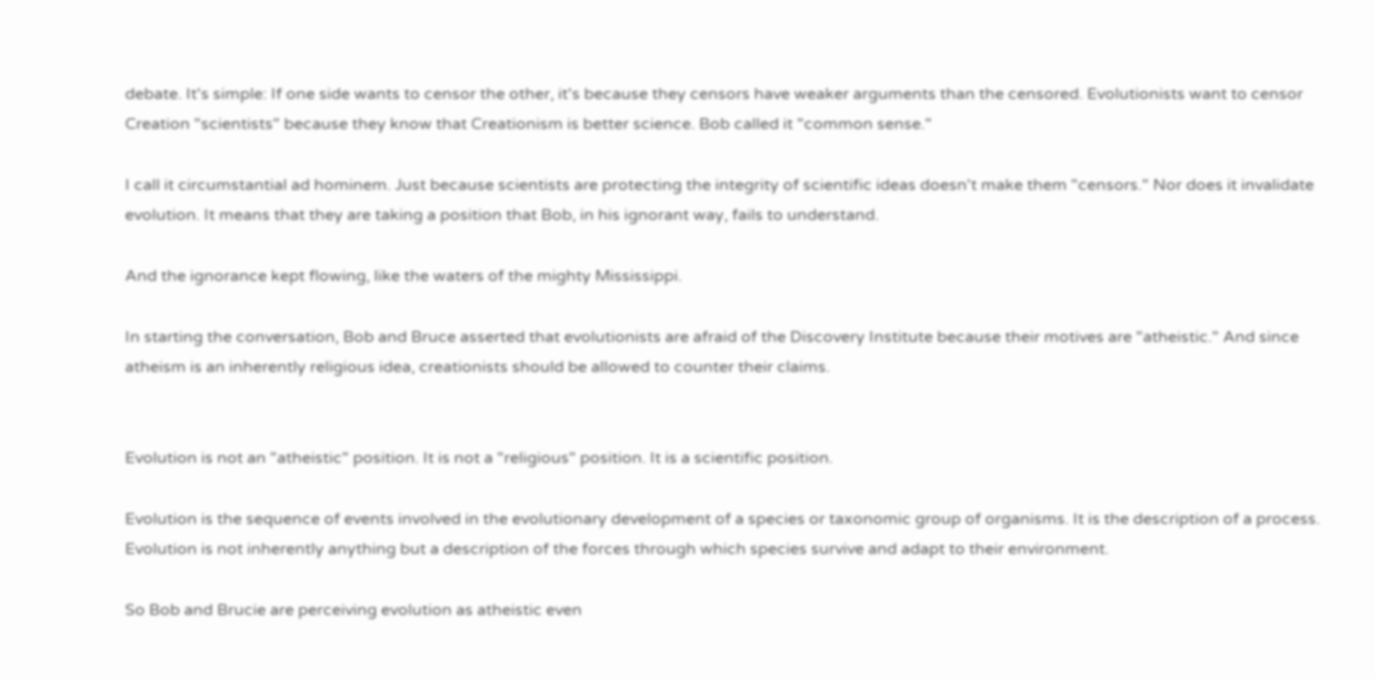debate. It's simple: If one side wants to censor the other, it's because they censors have weaker arguments than the censored. Evolutionists want to censor Creation "scientists" because they know that Creationism is better science. Bob called it "common sense."

I call it circumstantial ad hominem. Just because scientists are protecting the integrity of scientific ideas doesn't make them "censors." Nor does it invalidate evolution. It means that they are taking a position that Bob, in his ignorant way, fails to understand.

And the ignorance kept flowing, like the waters of the mighty Mississippi.

In starting the conversation, Bob and Bruce asserted that evolutionists are afraid of the Discovery Institute because their motives are "atheistic." And since atheism is an inherently religious idea, creationists should be allowed to counter their claims.


Evolution is not an "atheistic" position. It is not a "religious" position. It is a scientific position.

Evolution is the sequence of events involved in the evolutionary development of a species or taxonomic group of organisms. It is the description of a process. Evolution is not inherently anything but a description of the forces through which species survive and adapt to their environment.

So Bob and Brucie are perceiving evolution as atheistic even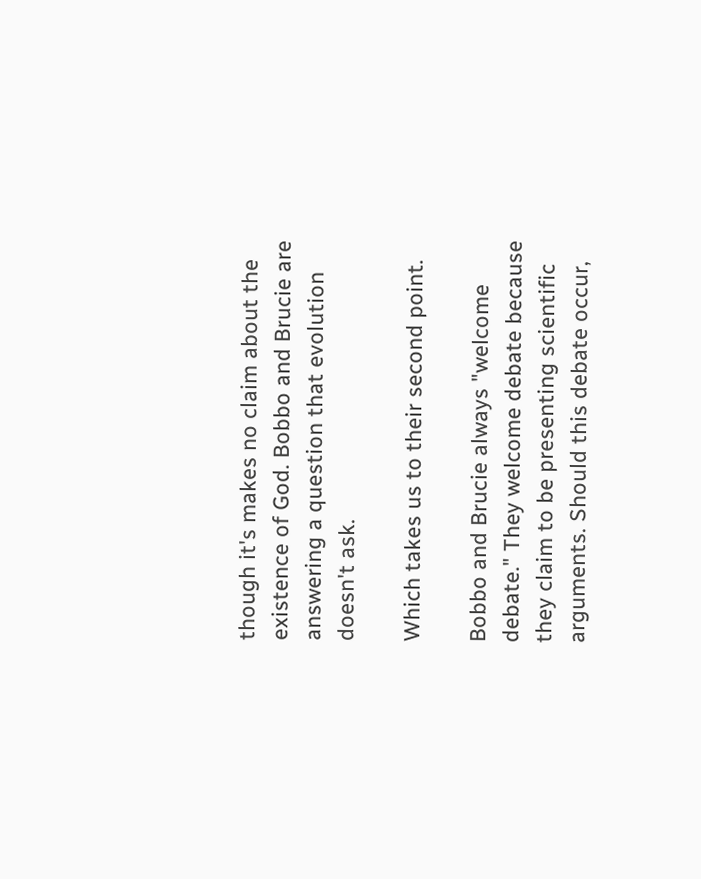though it's makes no claim about the existence of God. Bobbo and Brucie are answering a question that evolution doesn't ask.

Which takes us to their second point.

Bobbo and Brucie always "welcome debate." They welcome debate because they claim to be presenting scientific arguments. Should this debate occur,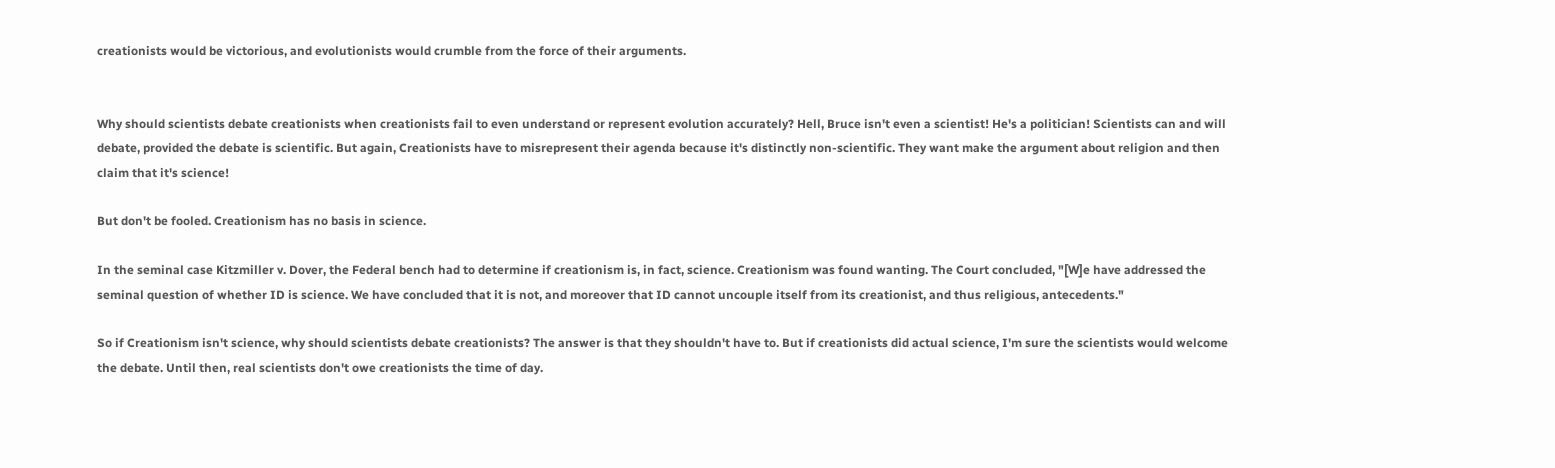creationists would be victorious, and evolutionists would crumble from the force of their arguments.


Why should scientists debate creationists when creationists fail to even understand or represent evolution accurately? Hell, Bruce isn't even a scientist! He's a politician! Scientists can and will debate, provided the debate is scientific. But again, Creationists have to misrepresent their agenda because it's distinctly non-scientific. They want make the argument about religion and then claim that it's science!

But don't be fooled. Creationism has no basis in science.

In the seminal case Kitzmiller v. Dover, the Federal bench had to determine if creationism is, in fact, science. Creationism was found wanting. The Court concluded, "[W]e have addressed the seminal question of whether ID is science. We have concluded that it is not, and moreover that ID cannot uncouple itself from its creationist, and thus religious, antecedents."

So if Creationism isn't science, why should scientists debate creationists? The answer is that they shouldn't have to. But if creationists did actual science, I'm sure the scientists would welcome the debate. Until then, real scientists don't owe creationists the time of day.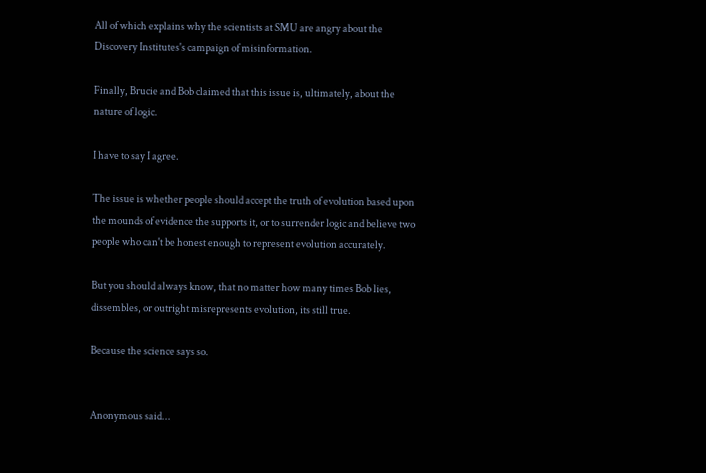All of which explains why the scientists at SMU are angry about the Discovery Institutes's campaign of misinformation.

Finally, Brucie and Bob claimed that this issue is, ultimately, about the nature of logic.

I have to say I agree.

The issue is whether people should accept the truth of evolution based upon the mounds of evidence the supports it, or to surrender logic and believe two people who can't be honest enough to represent evolution accurately.

But you should always know, that no matter how many times Bob lies, dissembles, or outright misrepresents evolution, its still true.

Because the science says so.


Anonymous said...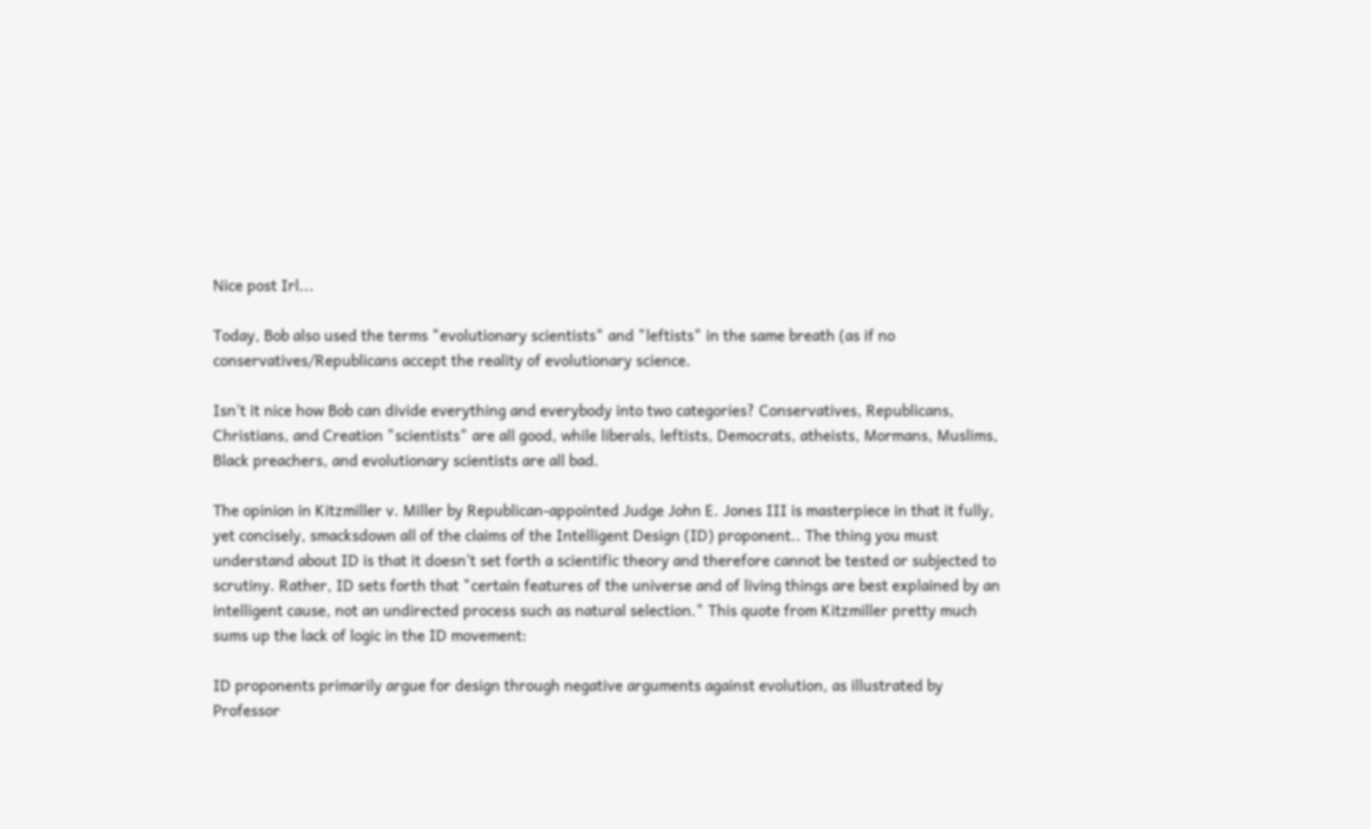Nice post Irl...

Today, Bob also used the terms "evolutionary scientists" and "leftists" in the same breath (as if no conservatives/Republicans accept the reality of evolutionary science.

Isn't it nice how Bob can divide everything and everybody into two categories? Conservatives, Republicans, Christians, and Creation "scientists" are all good, while liberals, leftists, Democrats, atheists, Mormans, Muslims, Black preachers, and evolutionary scientists are all bad.

The opinion in Kitzmiller v. Miller by Republican-appointed Judge John E. Jones III is masterpiece in that it fully, yet concisely, smacksdown all of the claims of the Intelligent Design (ID) proponent.. The thing you must understand about ID is that it doesn't set forth a scientific theory and therefore cannot be tested or subjected to scrutiny. Rather, ID sets forth that "certain features of the universe and of living things are best explained by an intelligent cause, not an undirected process such as natural selection." This quote from Kitzmiller pretty much sums up the lack of logic in the ID movement:

ID proponents primarily argue for design through negative arguments against evolution, as illustrated by Professor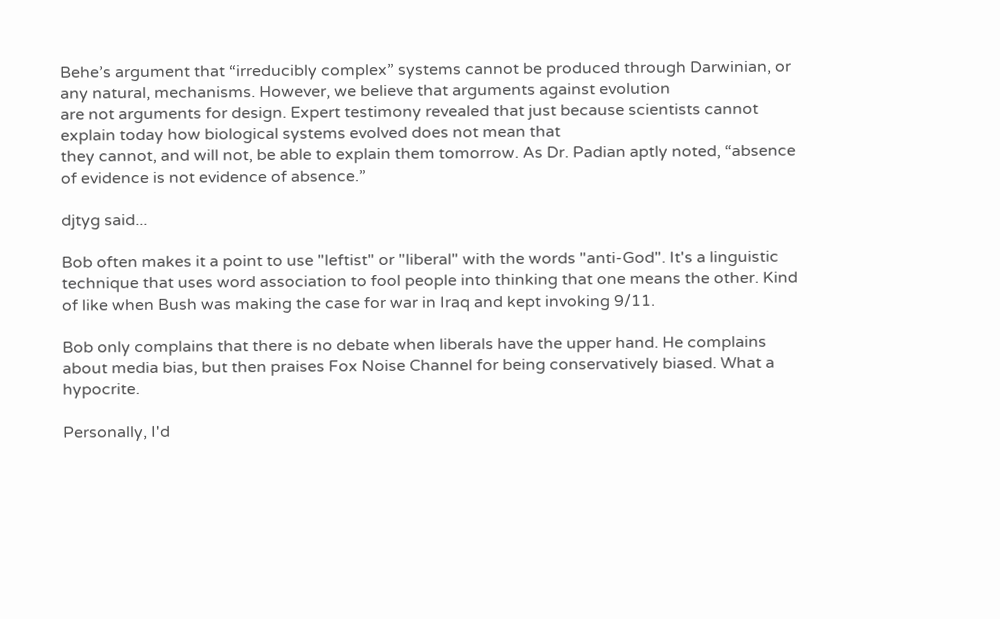Behe’s argument that “irreducibly complex” systems cannot be produced through Darwinian, or any natural, mechanisms. However, we believe that arguments against evolution
are not arguments for design. Expert testimony revealed that just because scientists cannot explain today how biological systems evolved does not mean that
they cannot, and will not, be able to explain them tomorrow. As Dr. Padian aptly noted, “absence of evidence is not evidence of absence.”

djtyg said...

Bob often makes it a point to use "leftist" or "liberal" with the words "anti-God". It's a linguistic technique that uses word association to fool people into thinking that one means the other. Kind of like when Bush was making the case for war in Iraq and kept invoking 9/11.

Bob only complains that there is no debate when liberals have the upper hand. He complains about media bias, but then praises Fox Noise Channel for being conservatively biased. What a hypocrite.

Personally, I'd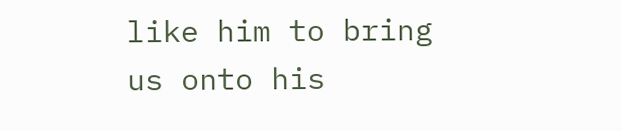like him to bring us onto his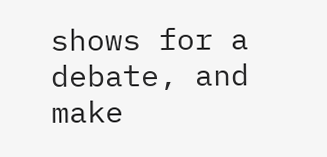shows for a debate, and make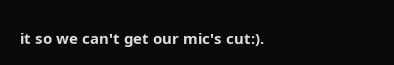it so we can't get our mic's cut:).